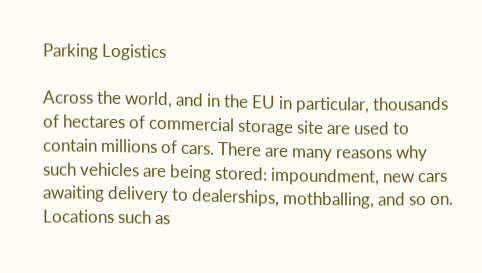Parking Logistics

Across the world, and in the EU in particular, thousands of hectares of commercial storage site are used to contain millions of cars. There are many reasons why such vehicles are being stored: impoundment, new cars awaiting delivery to dealerships, mothballing, and so on. Locations such as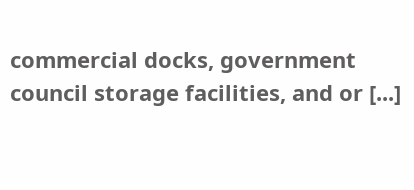commercial docks, government council storage facilities, and or [...]